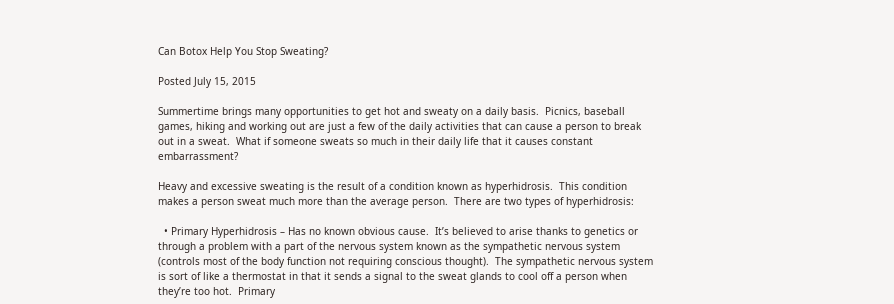Can Botox Help You Stop Sweating?

Posted July 15, 2015

Summertime brings many opportunities to get hot and sweaty on a daily basis.  Picnics, baseball games, hiking and working out are just a few of the daily activities that can cause a person to break out in a sweat.  What if someone sweats so much in their daily life that it causes constant embarrassment?

Heavy and excessive sweating is the result of a condition known as hyperhidrosis.  This condition makes a person sweat much more than the average person.  There are two types of hyperhidrosis:

  • Primary Hyperhidrosis – Has no known obvious cause.  It’s believed to arise thanks to genetics or through a problem with a part of the nervous system known as the sympathetic nervous system (controls most of the body function not requiring conscious thought).  The sympathetic nervous system is sort of like a thermostat in that it sends a signal to the sweat glands to cool off a person when they’re too hot.  Primary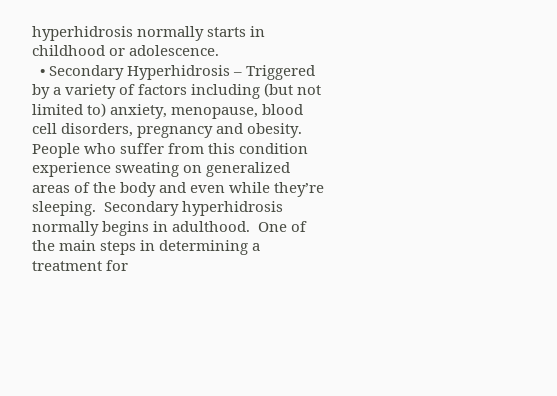hyperhidrosis normally starts in childhood or adolescence.
  • Secondary Hyperhidrosis – Triggered by a variety of factors including (but not limited to) anxiety, menopause, blood cell disorders, pregnancy and obesity.  People who suffer from this condition experience sweating on generalized areas of the body and even while they’re sleeping.  Secondary hyperhidrosis normally begins in adulthood.  One of the main steps in determining a treatment for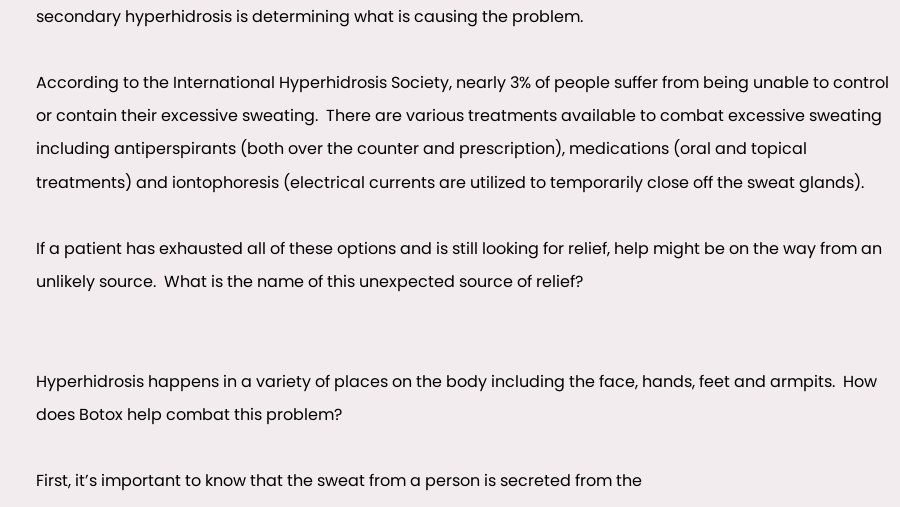secondary hyperhidrosis is determining what is causing the problem.

According to the International Hyperhidrosis Society, nearly 3% of people suffer from being unable to control or contain their excessive sweating.  There are various treatments available to combat excessive sweating including antiperspirants (both over the counter and prescription), medications (oral and topical treatments) and iontophoresis (electrical currents are utilized to temporarily close off the sweat glands).

If a patient has exhausted all of these options and is still looking for relief, help might be on the way from an unlikely source.  What is the name of this unexpected source of relief?


Hyperhidrosis happens in a variety of places on the body including the face, hands, feet and armpits.  How does Botox help combat this problem?

First, it’s important to know that the sweat from a person is secreted from the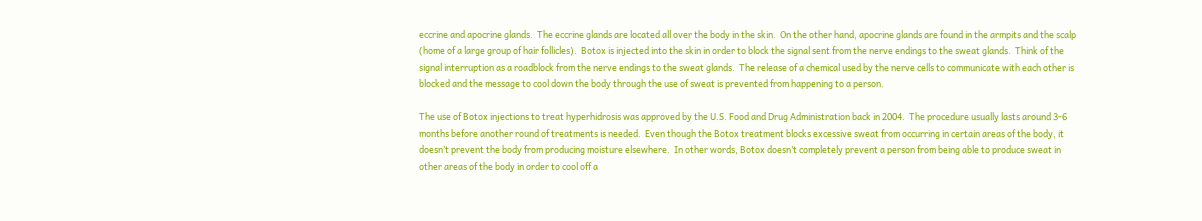eccrine and apocrine glands.  The eccrine glands are located all over the body in the skin.  On the other hand, apocrine glands are found in the armpits and the scalp (home of a large group of hair follicles).  Botox is injected into the skin in order to block the signal sent from the nerve endings to the sweat glands.  Think of the signal interruption as a roadblock from the nerve endings to the sweat glands.  The release of a chemical used by the nerve cells to communicate with each other is blocked and the message to cool down the body through the use of sweat is prevented from happening to a person.

The use of Botox injections to treat hyperhidrosis was approved by the U.S. Food and Drug Administration back in 2004.  The procedure usually lasts around 3-6 months before another round of treatments is needed.  Even though the Botox treatment blocks excessive sweat from occurring in certain areas of the body, it doesn’t prevent the body from producing moisture elsewhere.  In other words, Botox doesn’t completely prevent a person from being able to produce sweat in other areas of the body in order to cool off a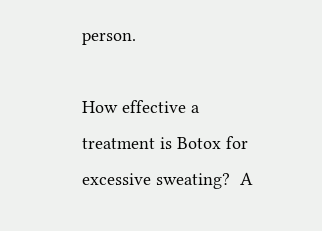person.

How effective a treatment is Botox for excessive sweating?  A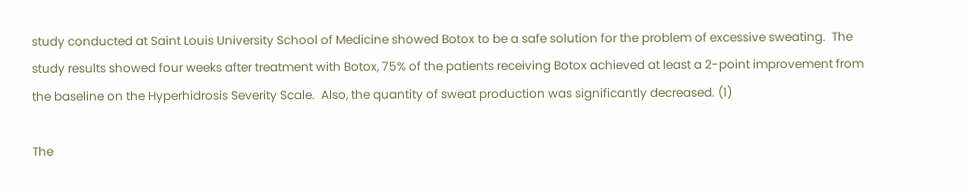study conducted at Saint Louis University School of Medicine showed Botox to be a safe solution for the problem of excessive sweating.  The study results showed four weeks after treatment with Botox, 75% of the patients receiving Botox achieved at least a 2-point improvement from the baseline on the Hyperhidrosis Severity Scale.  Also, the quantity of sweat production was significantly decreased. (1)

The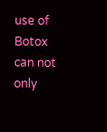use of Botox can not only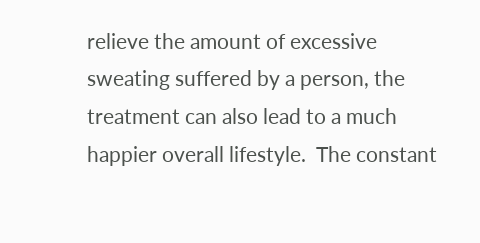relieve the amount of excessive sweating suffered by a person, the treatment can also lead to a much happier overall lifestyle.  The constant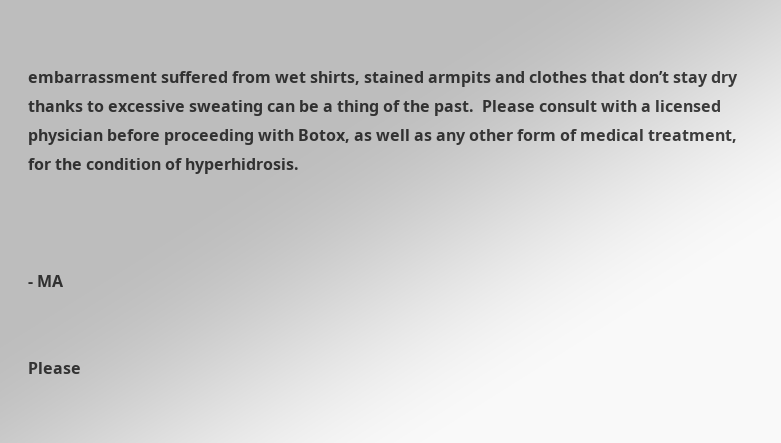embarrassment suffered from wet shirts, stained armpits and clothes that don’t stay dry thanks to excessive sweating can be a thing of the past.  Please consult with a licensed physician before proceeding with Botox, as well as any other form of medical treatment, for the condition of hyperhidrosis.



- MA


Please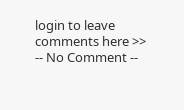login to leave comments here >>
-- No Comment --